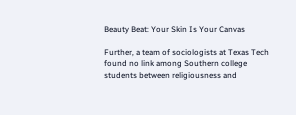Beauty Beat: Your Skin Is Your Canvas

Further, a team of sociologists at Texas Tech found no link among Southern college students between religiousness and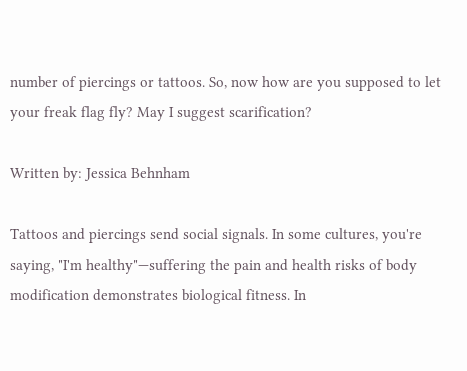number of piercings or tattoos. So, now how are you supposed to let your freak flag fly? May I suggest scarification?

Written by: Jessica Behnham

Tattoos and piercings send social signals. In some cultures, you're saying, "I'm healthy"—suffering the pain and health risks of body modification demonstrates biological fitness. In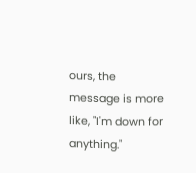ours, the message is more like, "I'm down for anything."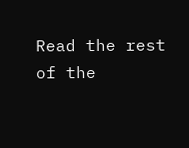Read the rest of the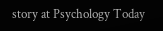story at Psychology Today